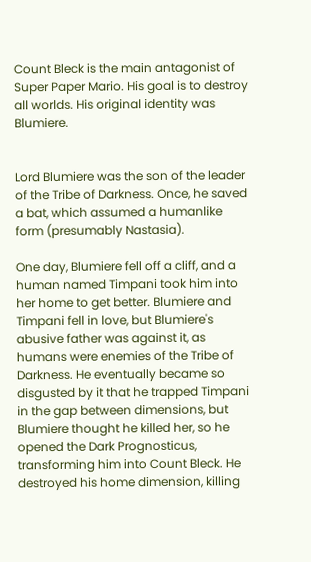Count Bleck is the main antagonist of Super Paper Mario. His goal is to destroy all worlds. His original identity was Blumiere.


Lord Blumiere was the son of the leader of the Tribe of Darkness. Once, he saved a bat, which assumed a humanlike form (presumably Nastasia).

One day, Blumiere fell off a cliff, and a human named Timpani took him into her home to get better. Blumiere and Timpani fell in love, but Blumiere's abusive father was against it, as humans were enemies of the Tribe of Darkness. He eventually became so disgusted by it that he trapped Timpani in the gap between dimensions, but Blumiere thought he killed her, so he opened the Dark Prognosticus, transforming him into Count Bleck. He destroyed his home dimension, killing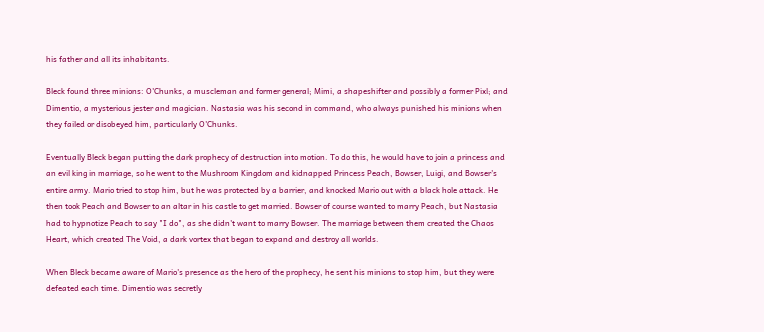his father and all its inhabitants.

Bleck found three minions: O'Chunks, a muscleman and former general; Mimi, a shapeshifter and possibly a former Pixl; and Dimentio, a mysterious jester and magician. Nastasia was his second in command, who always punished his minions when they failed or disobeyed him, particularly O'Chunks.

Eventually Bleck began putting the dark prophecy of destruction into motion. To do this, he would have to join a princess and an evil king in marriage, so he went to the Mushroom Kingdom and kidnapped Princess Peach, Bowser, Luigi, and Bowser's entire army. Mario tried to stop him, but he was protected by a barrier, and knocked Mario out with a black hole attack. He then took Peach and Bowser to an altar in his castle to get married. Bowser of course wanted to marry Peach, but Nastasia had to hypnotize Peach to say "I do", as she didn't want to marry Bowser. The marriage between them created the Chaos Heart, which created The Void, a dark vortex that began to expand and destroy all worlds.

When Bleck became aware of Mario's presence as the hero of the prophecy, he sent his minions to stop him, but they were defeated each time. Dimentio was secretly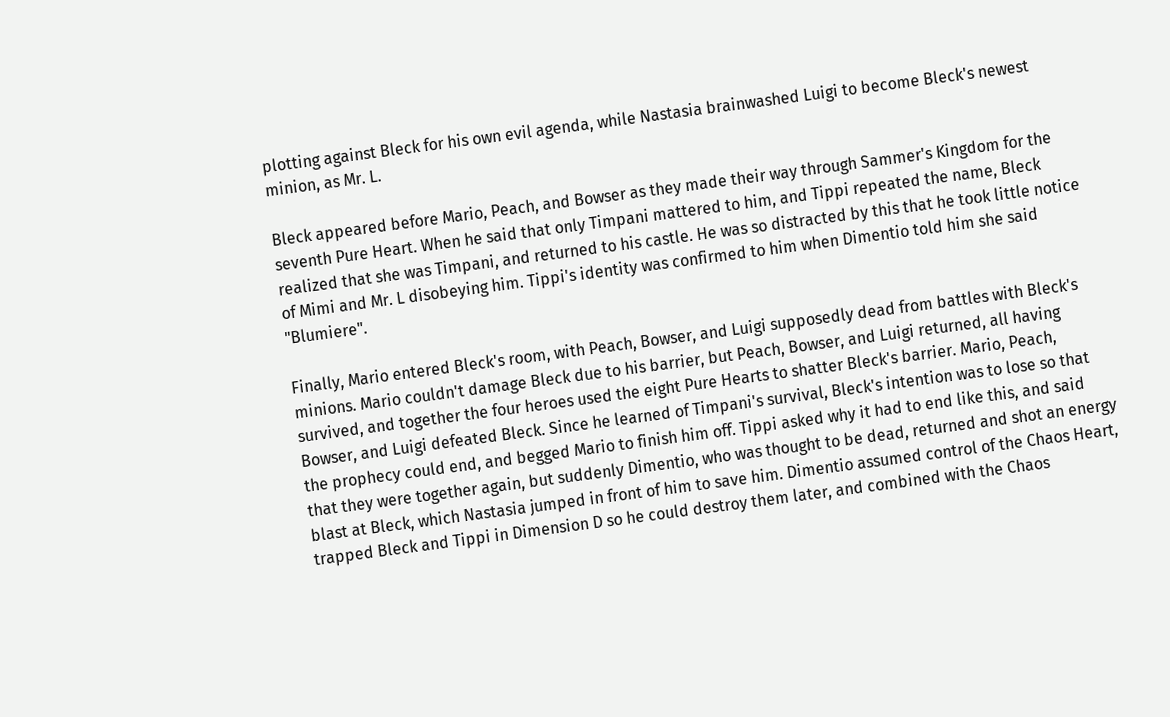plotting against Bleck for his own evil agenda, while Nastasia brainwashed Luigi to become Bleck's newest minion, as Mr. L.

Bleck appeared before Mario, Peach, and Bowser as they made their way through Sammer's Kingdom for the seventh Pure Heart. When he said that only Timpani mattered to him, and Tippi repeated the name, Bleck realized that she was Timpani, and returned to his castle. He was so distracted by this that he took little notice of Mimi and Mr. L disobeying him. Tippi's identity was confirmed to him when Dimentio told him she said "Blumiere".

Finally, Mario entered Bleck's room, with Peach, Bowser, and Luigi supposedly dead from battles with Bleck's minions. Mario couldn't damage Bleck due to his barrier, but Peach, Bowser, and Luigi returned, all having survived, and together the four heroes used the eight Pure Hearts to shatter Bleck's barrier. Mario, Peach, Bowser, and Luigi defeated Bleck. Since he learned of Timpani's survival, Bleck's intention was to lose so that the prophecy could end, and begged Mario to finish him off. Tippi asked why it had to end like this, and said that they were together again, but suddenly Dimentio, who was thought to be dead, returned and shot an energy blast at Bleck, which Nastasia jumped in front of him to save him. Dimentio assumed control of the Chaos Heart, trapped Bleck and Tippi in Dimension D so he could destroy them later, and combined with the Chaos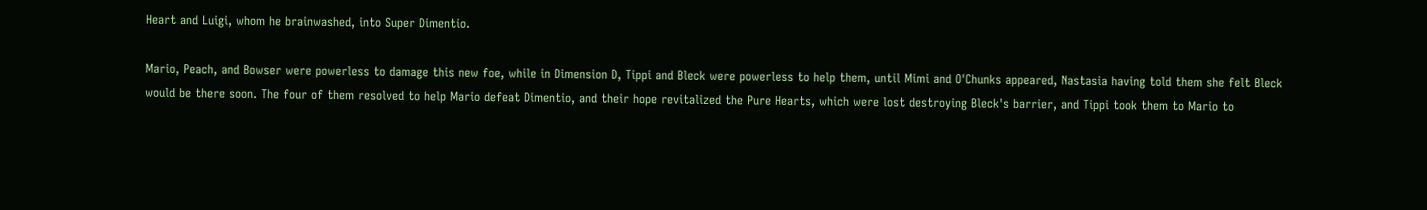Heart and Luigi, whom he brainwashed, into Super Dimentio.

Mario, Peach, and Bowser were powerless to damage this new foe, while in Dimension D, Tippi and Bleck were powerless to help them, until Mimi and O'Chunks appeared, Nastasia having told them she felt Bleck would be there soon. The four of them resolved to help Mario defeat Dimentio, and their hope revitalized the Pure Hearts, which were lost destroying Bleck's barrier, and Tippi took them to Mario to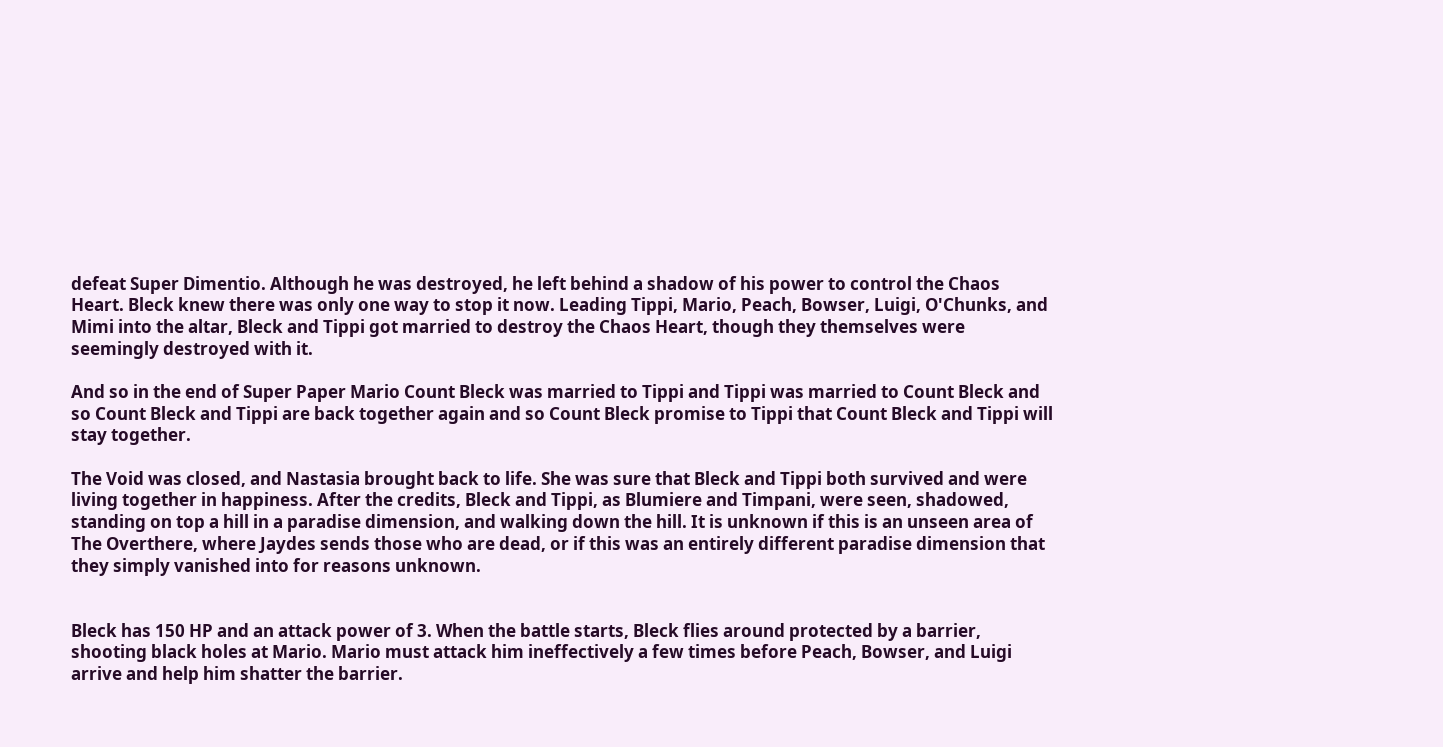defeat Super Dimentio. Although he was destroyed, he left behind a shadow of his power to control the Chaos Heart. Bleck knew there was only one way to stop it now. Leading Tippi, Mario, Peach, Bowser, Luigi, O'Chunks, and Mimi into the altar, Bleck and Tippi got married to destroy the Chaos Heart, though they themselves were seemingly destroyed with it.

And so in the end of Super Paper Mario Count Bleck was married to Tippi and Tippi was married to Count Bleck and so Count Bleck and Tippi are back together again and so Count Bleck promise to Tippi that Count Bleck and Tippi will stay together.

The Void was closed, and Nastasia brought back to life. She was sure that Bleck and Tippi both survived and were living together in happiness. After the credits, Bleck and Tippi, as Blumiere and Timpani, were seen, shadowed, standing on top a hill in a paradise dimension, and walking down the hill. It is unknown if this is an unseen area of The Overthere, where Jaydes sends those who are dead, or if this was an entirely different paradise dimension that they simply vanished into for reasons unknown.


Bleck has 150 HP and an attack power of 3. When the battle starts, Bleck flies around protected by a barrier, shooting black holes at Mario. Mario must attack him ineffectively a few times before Peach, Bowser, and Luigi arrive and help him shatter the barrier.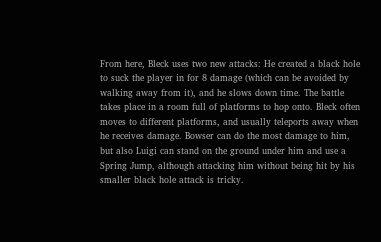From here, Bleck uses two new attacks: He created a black hole to suck the player in for 8 damage (which can be avoided by walking away from it), and he slows down time. The battle takes place in a room full of platforms to hop onto. Bleck often moves to different platforms, and usually teleports away when he receives damage. Bowser can do the most damage to him, but also Luigi can stand on the ground under him and use a Spring Jump, although attacking him without being hit by his smaller black hole attack is tricky.